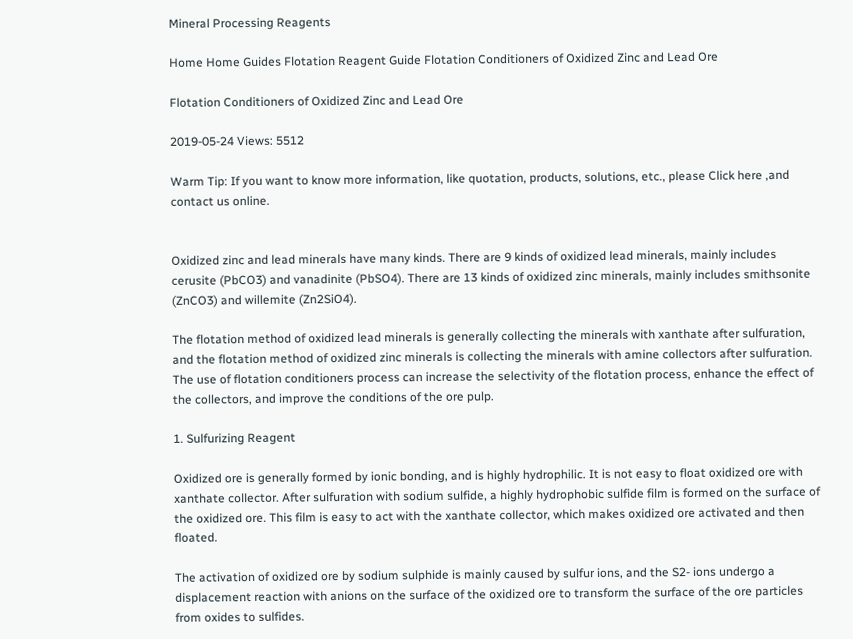Mineral Processing Reagents

Home Home Guides Flotation Reagent Guide Flotation Conditioners of Oxidized Zinc and Lead Ore

Flotation Conditioners of Oxidized Zinc and Lead Ore

2019-05-24 Views: 5512

Warm Tip: If you want to know more information, like quotation, products, solutions, etc., please Click here ,and contact us online.


Oxidized zinc and lead minerals have many kinds. There are 9 kinds of oxidized lead minerals, mainly includes cerusite (PbCO3) and vanadinite (PbSO4). There are 13 kinds of oxidized zinc minerals, mainly includes smithsonite (ZnCO3) and willemite (Zn2SiO4).

The flotation method of oxidized lead minerals is generally collecting the minerals with xanthate after sulfuration, and the flotation method of oxidized zinc minerals is collecting the minerals with amine collectors after sulfuration. The use of flotation conditioners process can increase the selectivity of the flotation process, enhance the effect of the collectors, and improve the conditions of the ore pulp.

1. Sulfurizing Reagent

Oxidized ore is generally formed by ionic bonding, and is highly hydrophilic. It is not easy to float oxidized ore with xanthate collector. After sulfuration with sodium sulfide, a highly hydrophobic sulfide film is formed on the surface of the oxidized ore. This film is easy to act with the xanthate collector, which makes oxidized ore activated and then floated.

The activation of oxidized ore by sodium sulphide is mainly caused by sulfur ions, and the S2- ions undergo a displacement reaction with anions on the surface of the oxidized ore to transform the surface of the ore particles from oxides to sulfides.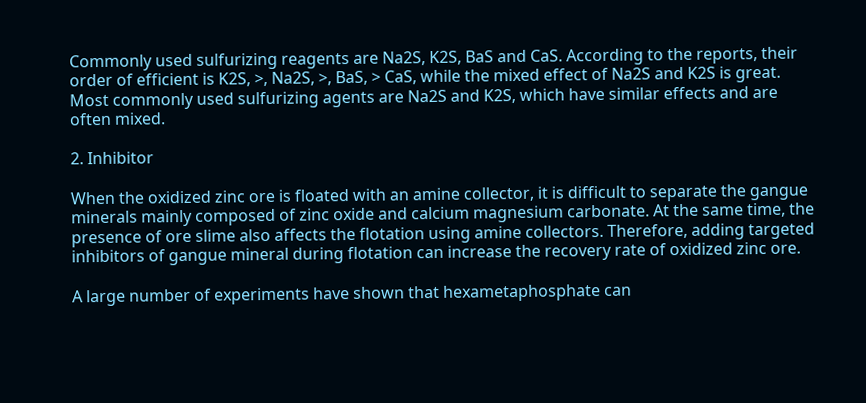Commonly used sulfurizing reagents are Na2S, K2S, BaS and CaS. According to the reports, their order of efficient is K2S, >, Na2S, >, BaS, > CaS, while the mixed effect of Na2S and K2S is great. Most commonly used sulfurizing agents are Na2S and K2S, which have similar effects and are often mixed.

2. Inhibitor

When the oxidized zinc ore is floated with an amine collector, it is difficult to separate the gangue minerals mainly composed of zinc oxide and calcium magnesium carbonate. At the same time, the presence of ore slime also affects the flotation using amine collectors. Therefore, adding targeted inhibitors of gangue mineral during flotation can increase the recovery rate of oxidized zinc ore.

A large number of experiments have shown that hexametaphosphate can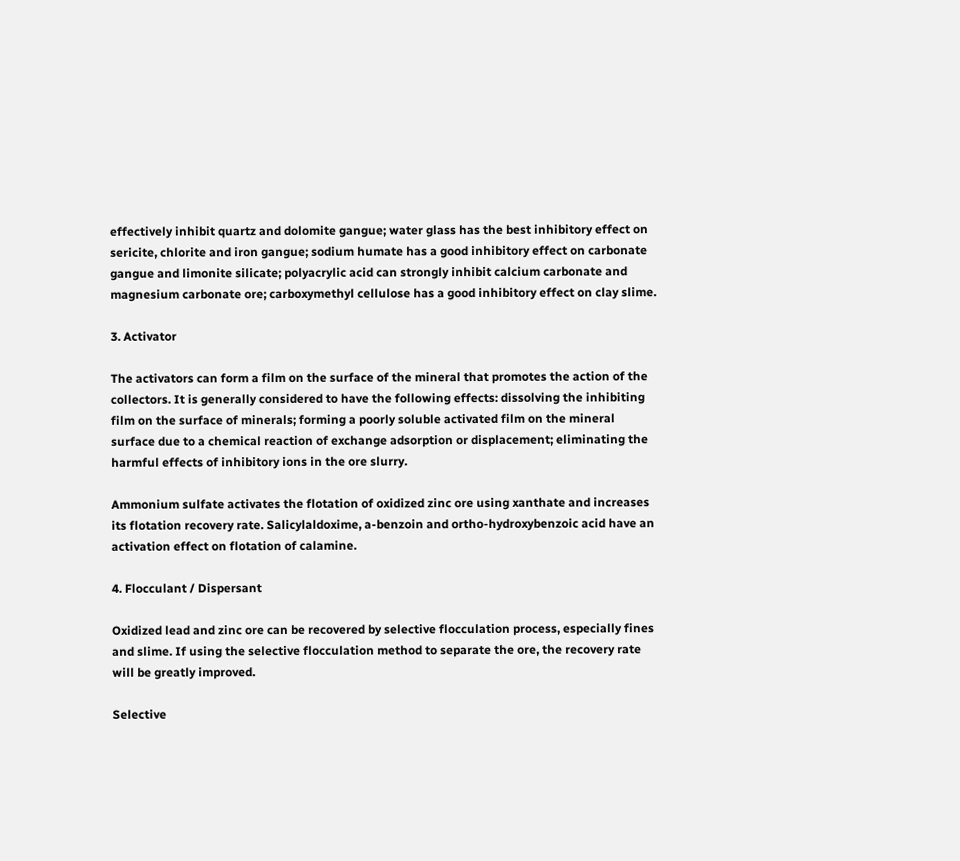effectively inhibit quartz and dolomite gangue; water glass has the best inhibitory effect on sericite, chlorite and iron gangue; sodium humate has a good inhibitory effect on carbonate gangue and limonite silicate; polyacrylic acid can strongly inhibit calcium carbonate and magnesium carbonate ore; carboxymethyl cellulose has a good inhibitory effect on clay slime.

3. Activator

The activators can form a film on the surface of the mineral that promotes the action of the collectors. It is generally considered to have the following effects: dissolving the inhibiting film on the surface of minerals; forming a poorly soluble activated film on the mineral surface due to a chemical reaction of exchange adsorption or displacement; eliminating the harmful effects of inhibitory ions in the ore slurry.

Ammonium sulfate activates the flotation of oxidized zinc ore using xanthate and increases its flotation recovery rate. Salicylaldoxime, a-benzoin and ortho-hydroxybenzoic acid have an activation effect on flotation of calamine.

4. Flocculant / Dispersant

Oxidized lead and zinc ore can be recovered by selective flocculation process, especially fines and slime. If using the selective flocculation method to separate the ore, the recovery rate will be greatly improved.

Selective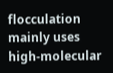flocculation mainly uses high-molecular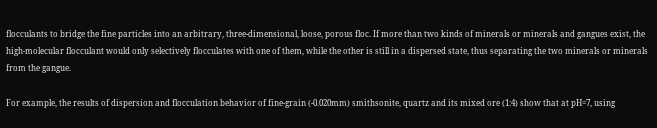flocculants to bridge the fine particles into an arbitrary, three-dimensional, loose, porous floc. If more than two kinds of minerals or minerals and gangues exist, the high-molecular flocculant would only selectively flocculates with one of them, while the other is still in a dispersed state, thus separating the two minerals or minerals from the gangue.

For example, the results of dispersion and flocculation behavior of fine-grain (-0.020mm) smithsonite, quartz and its mixed ore (1:4) show that at pH=7, using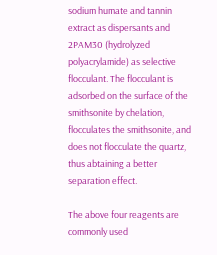sodium humate and tannin extract as dispersants and 2PAM30 (hydrolyzed polyacrylamide) as selective flocculant. The flocculant is adsorbed on the surface of the smithsonite by chelation, flocculates the smithsonite, and does not flocculate the quartz, thus abtaining a better separation effect.

The above four reagents are commonly used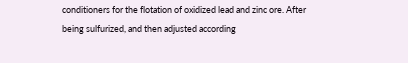conditioners for the flotation of oxidized lead and zinc ore. After being sulfurized, and then adjusted according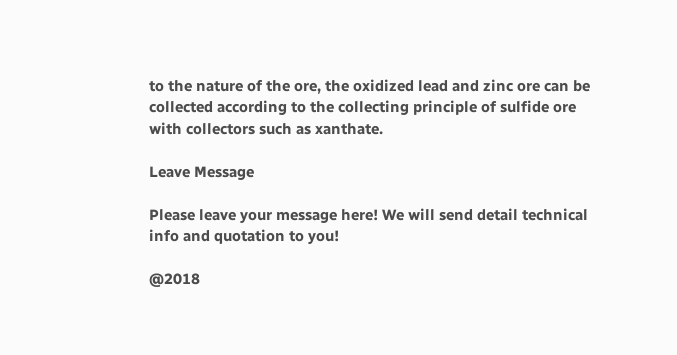to the nature of the ore, the oxidized lead and zinc ore can be collected according to the collecting principle of sulfide ore with collectors such as xanthate.

Leave Message

Please leave your message here! We will send detail technical info and quotation to you!

@2018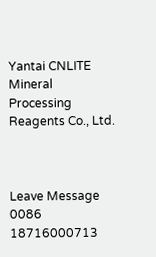Yantai CNLITE Mineral Processing Reagents Co., Ltd.



Leave Message
0086 18716000713